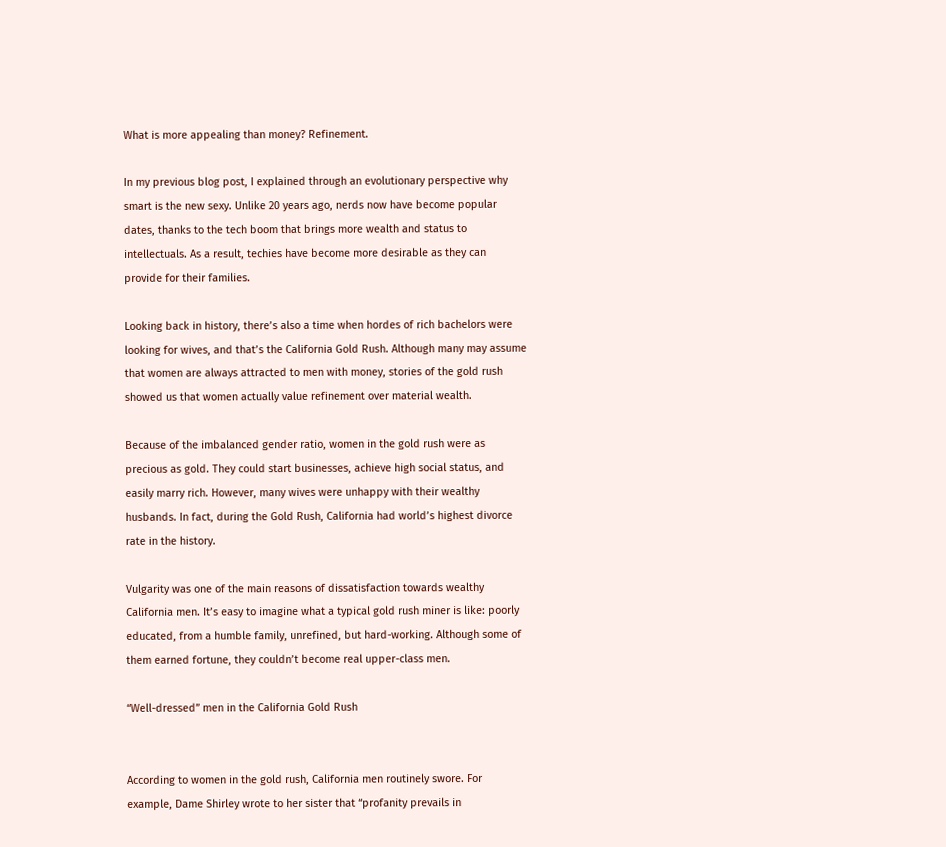What is more appealing than money? Refinement.

In my previous blog post, I explained through an evolutionary perspective why smart is the new sexy. Unlike 20 years ago, nerds now have become popular dates, thanks to the tech boom that brings more wealth and status to intellectuals. As a result, techies have become more desirable as they can provide for their families.

Looking back in history, there’s also a time when hordes of rich bachelors were looking for wives, and that’s the California Gold Rush. Although many may assume that women are always attracted to men with money, stories of the gold rush showed us that women actually value refinement over material wealth.

Because of the imbalanced gender ratio, women in the gold rush were as precious as gold. They could start businesses, achieve high social status, and easily marry rich. However, many wives were unhappy with their wealthy husbands. In fact, during the Gold Rush, California had world’s highest divorce rate in the history.

Vulgarity was one of the main reasons of dissatisfaction towards wealthy California men. It’s easy to imagine what a typical gold rush miner is like: poorly educated, from a humble family, unrefined, but hard-working. Although some of them earned fortune, they couldn’t become real upper-class men.

“Well-dressed” men in the California Gold Rush


According to women in the gold rush, California men routinely swore. For example, Dame Shirley wrote to her sister that “profanity prevails in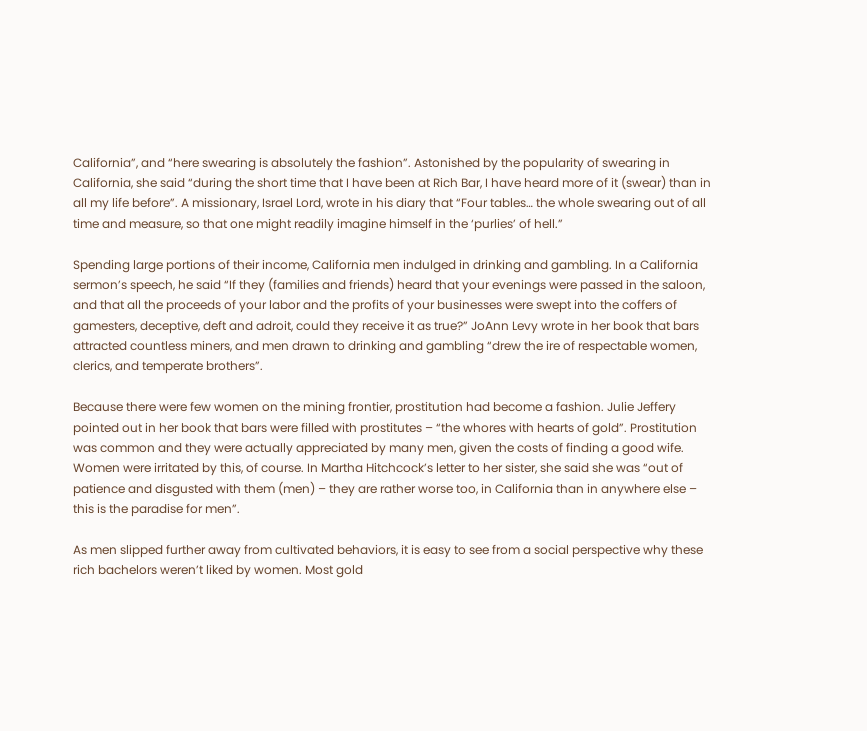California”, and “here swearing is absolutely the fashion”. Astonished by the popularity of swearing in California, she said “during the short time that I have been at Rich Bar, I have heard more of it (swear) than in all my life before”. A missionary, Israel Lord, wrote in his diary that “Four tables… the whole swearing out of all time and measure, so that one might readily imagine himself in the ‘purlies’ of hell.”

Spending large portions of their income, California men indulged in drinking and gambling. In a California sermon’s speech, he said “If they (families and friends) heard that your evenings were passed in the saloon, and that all the proceeds of your labor and the profits of your businesses were swept into the coffers of gamesters, deceptive, deft and adroit, could they receive it as true?” JoAnn Levy wrote in her book that bars attracted countless miners, and men drawn to drinking and gambling “drew the ire of respectable women, clerics, and temperate brothers”.

Because there were few women on the mining frontier, prostitution had become a fashion. Julie Jeffery pointed out in her book that bars were filled with prostitutes – “the whores with hearts of gold”. Prostitution was common and they were actually appreciated by many men, given the costs of finding a good wife. Women were irritated by this, of course. In Martha Hitchcock’s letter to her sister, she said she was “out of patience and disgusted with them (men) – they are rather worse too, in California than in anywhere else – this is the paradise for men”.

As men slipped further away from cultivated behaviors, it is easy to see from a social perspective why these rich bachelors weren’t liked by women. Most gold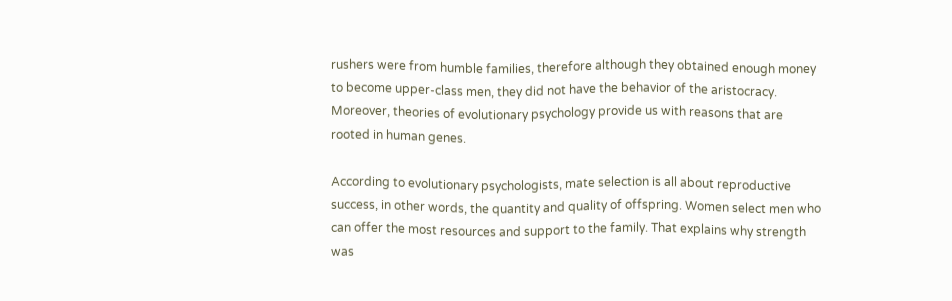rushers were from humble families, therefore although they obtained enough money to become upper-class men, they did not have the behavior of the aristocracy. Moreover, theories of evolutionary psychology provide us with reasons that are rooted in human genes.

According to evolutionary psychologists, mate selection is all about reproductive success, in other words, the quantity and quality of offspring. Women select men who can offer the most resources and support to the family. That explains why strength was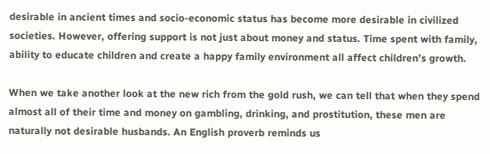desirable in ancient times and socio-economic status has become more desirable in civilized societies. However, offering support is not just about money and status. Time spent with family, ability to educate children and create a happy family environment all affect children’s growth.

When we take another look at the new rich from the gold rush, we can tell that when they spend almost all of their time and money on gambling, drinking, and prostitution, these men are naturally not desirable husbands. An English proverb reminds us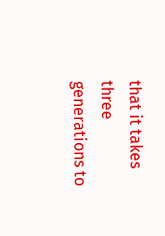that it takes three generations to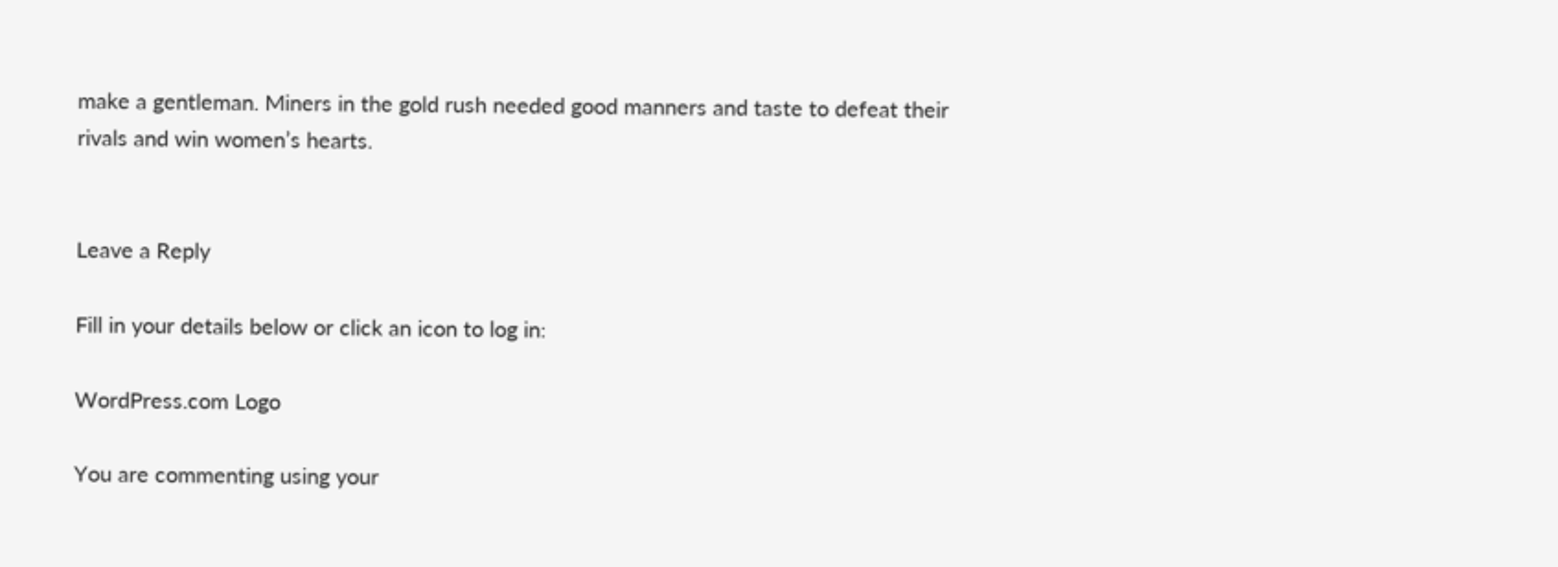make a gentleman. Miners in the gold rush needed good manners and taste to defeat their rivals and win women’s hearts.


Leave a Reply

Fill in your details below or click an icon to log in:

WordPress.com Logo

You are commenting using your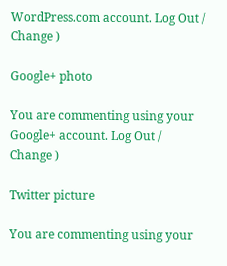WordPress.com account. Log Out /  Change )

Google+ photo

You are commenting using your Google+ account. Log Out /  Change )

Twitter picture

You are commenting using your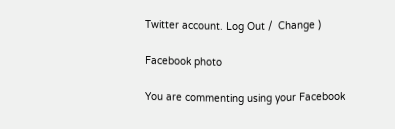Twitter account. Log Out /  Change )

Facebook photo

You are commenting using your Facebook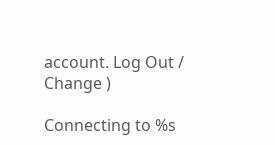account. Log Out /  Change )

Connecting to %s